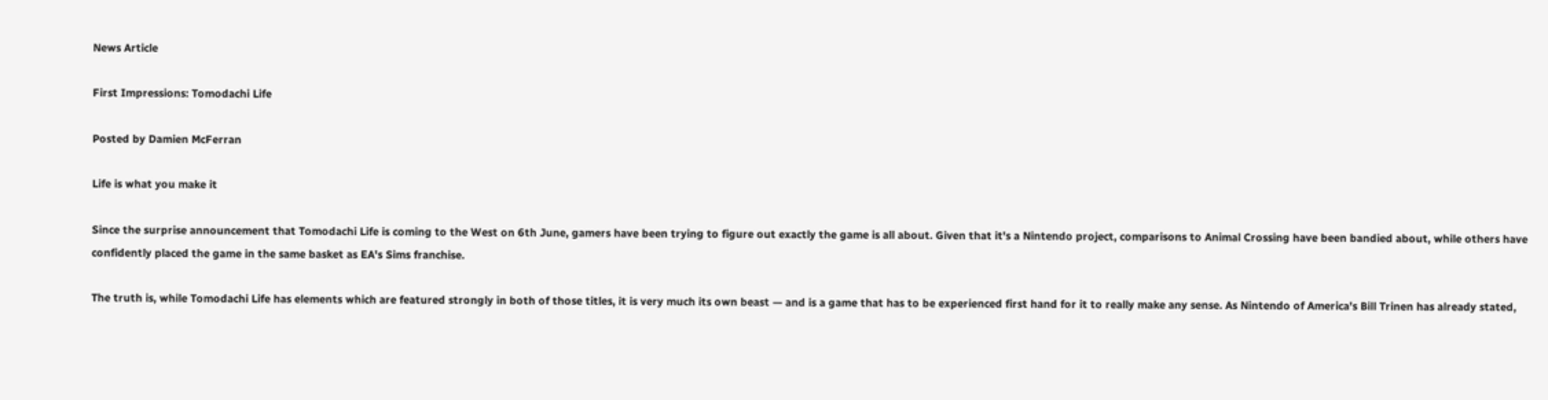News Article

First Impressions: Tomodachi Life

Posted by Damien McFerran

Life is what you make it

Since the surprise announcement that Tomodachi Life is coming to the West on 6th June, gamers have been trying to figure out exactly the game is all about. Given that it's a Nintendo project, comparisons to Animal Crossing have been bandied about, while others have confidently placed the game in the same basket as EA's Sims franchise.

The truth is, while Tomodachi Life has elements which are featured strongly in both of those titles, it is very much its own beast — and is a game that has to be experienced first hand for it to really make any sense. As Nintendo of America's Bill Trinen has already stated,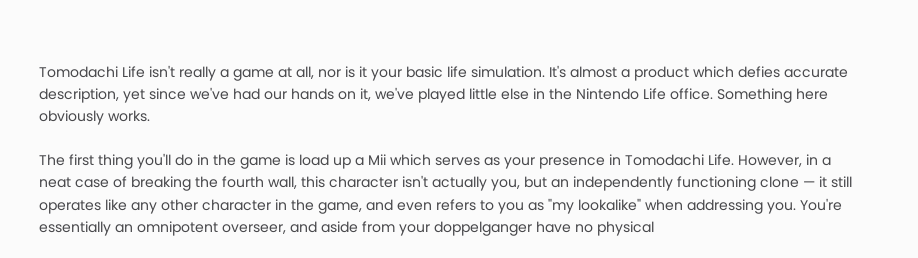Tomodachi Life isn't really a game at all, nor is it your basic life simulation. It's almost a product which defies accurate description, yet since we've had our hands on it, we've played little else in the Nintendo Life office. Something here obviously works.

The first thing you'll do in the game is load up a Mii which serves as your presence in Tomodachi Life. However, in a neat case of breaking the fourth wall, this character isn't actually you, but an independently functioning clone — it still operates like any other character in the game, and even refers to you as "my lookalike" when addressing you. You're essentially an omnipotent overseer, and aside from your doppelganger have no physical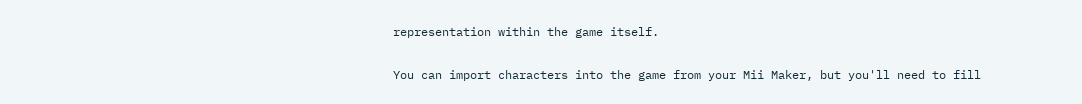representation within the game itself.

You can import characters into the game from your Mii Maker, but you'll need to fill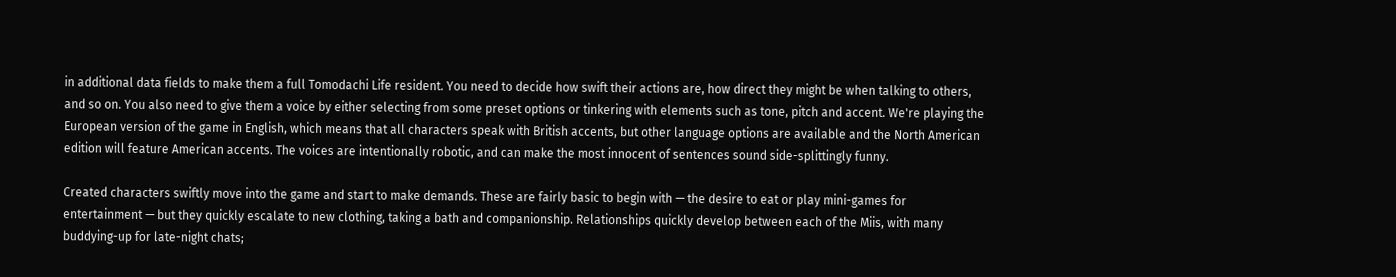in additional data fields to make them a full Tomodachi Life resident. You need to decide how swift their actions are, how direct they might be when talking to others, and so on. You also need to give them a voice by either selecting from some preset options or tinkering with elements such as tone, pitch and accent. We're playing the European version of the game in English, which means that all characters speak with British accents, but other language options are available and the North American edition will feature American accents. The voices are intentionally robotic, and can make the most innocent of sentences sound side-splittingly funny.

Created characters swiftly move into the game and start to make demands. These are fairly basic to begin with — the desire to eat or play mini-games for entertainment — but they quickly escalate to new clothing, taking a bath and companionship. Relationships quickly develop between each of the Miis, with many buddying-up for late-night chats;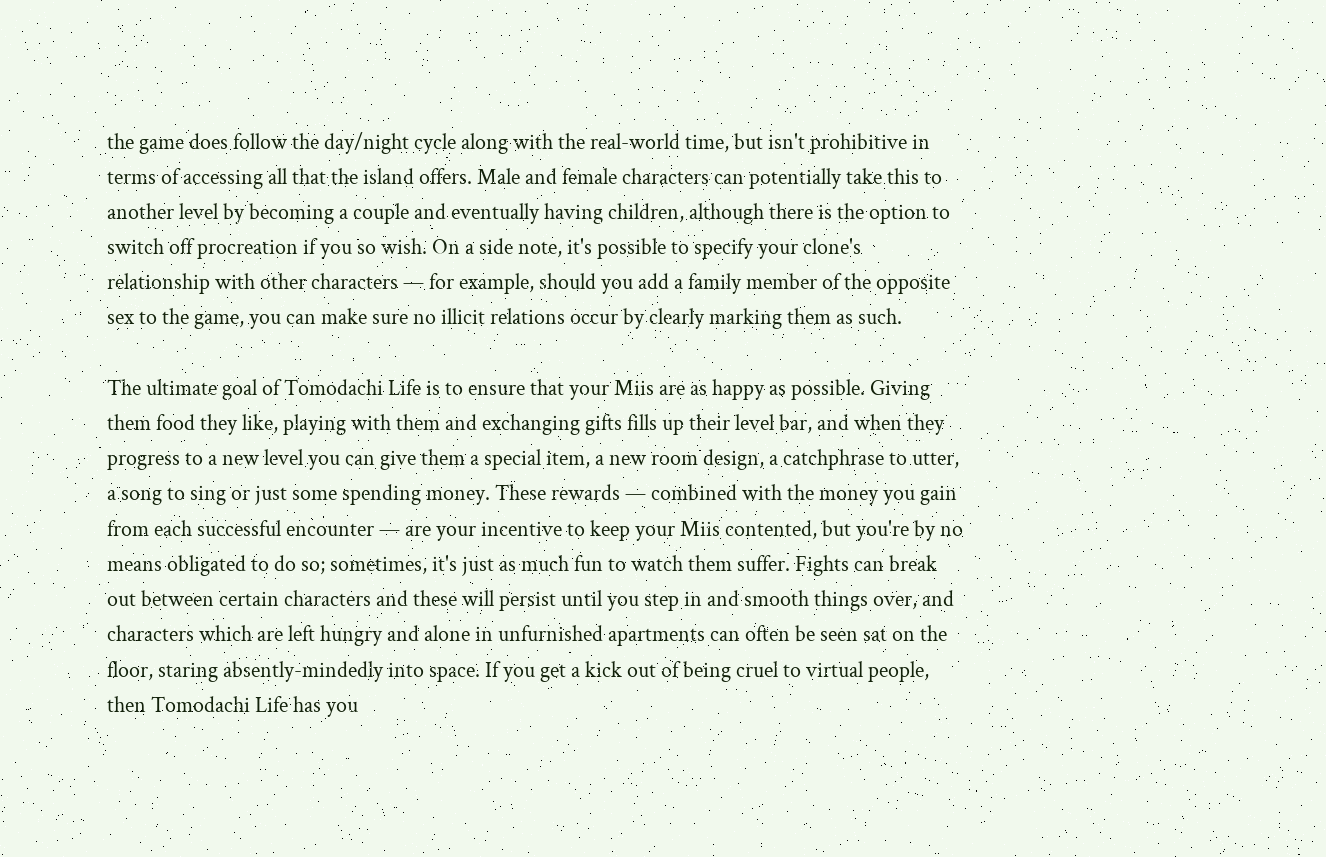the game does follow the day/night cycle along with the real-world time, but isn't prohibitive in terms of accessing all that the island offers. Male and female characters can potentially take this to another level by becoming a couple and eventually having children, although there is the option to switch off procreation if you so wish. On a side note, it's possible to specify your clone's relationship with other characters — for example, should you add a family member of the opposite sex to the game, you can make sure no illicit relations occur by clearly marking them as such.

The ultimate goal of Tomodachi Life is to ensure that your Miis are as happy as possible. Giving them food they like, playing with them and exchanging gifts fills up their level bar, and when they progress to a new level you can give them a special item, a new room design, a catchphrase to utter, a song to sing or just some spending money. These rewards — combined with the money you gain from each successful encounter — are your incentive to keep your Miis contented, but you're by no means obligated to do so; sometimes, it's just as much fun to watch them suffer. Fights can break out between certain characters and these will persist until you step in and smooth things over, and characters which are left hungry and alone in unfurnished apartments can often be seen sat on the floor, staring absently-mindedly into space. If you get a kick out of being cruel to virtual people, then Tomodachi Life has you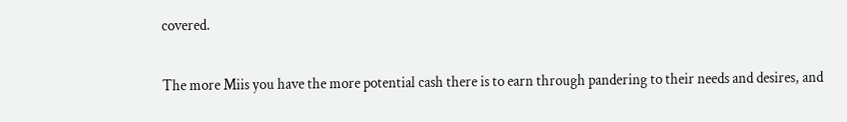covered.

The more Miis you have the more potential cash there is to earn through pandering to their needs and desires, and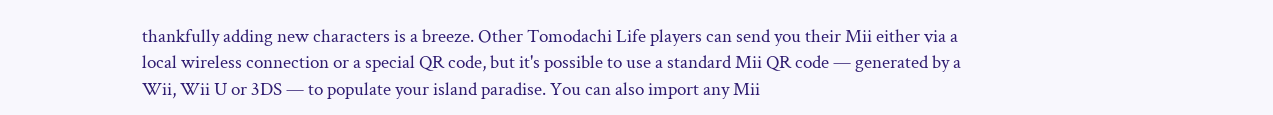thankfully adding new characters is a breeze. Other Tomodachi Life players can send you their Mii either via a local wireless connection or a special QR code, but it's possible to use a standard Mii QR code — generated by a Wii, Wii U or 3DS — to populate your island paradise. You can also import any Mii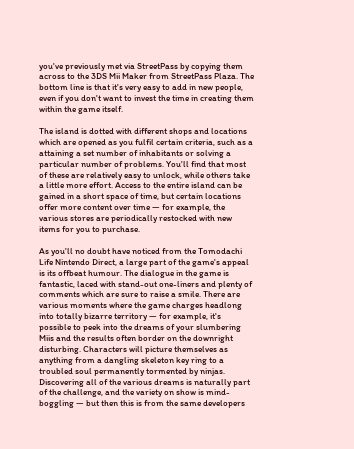you've previously met via StreetPass by copying them across to the 3DS Mii Maker from StreetPass Plaza. The bottom line is that it's very easy to add in new people, even if you don't want to invest the time in creating them within the game itself.

The island is dotted with different shops and locations which are opened as you fulfil certain criteria, such as a attaining a set number of inhabitants or solving a particular number of problems. You'll find that most of these are relatively easy to unlock, while others take a little more effort. Access to the entire island can be gained in a short space of time, but certain locations offer more content over time — for example, the various stores are periodically restocked with new items for you to purchase.

As you'll no doubt have noticed from the Tomodachi Life Nintendo Direct, a large part of the game's appeal is its offbeat humour. The dialogue in the game is fantastic, laced with stand-out one-liners and plenty of comments which are sure to raise a smile. There are various moments where the game charges headlong into totally bizarre territory — for example, it's possible to peek into the dreams of your slumbering Miis and the results often border on the downright disturbing. Characters will picture themselves as anything from a dangling skeleton key ring to a troubled soul permanently tormented by ninjas. Discovering all of the various dreams is naturally part of the challenge, and the variety on show is mind-boggling — but then this is from the same developers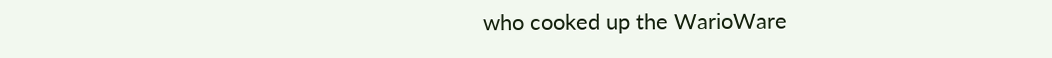who cooked up the WarioWare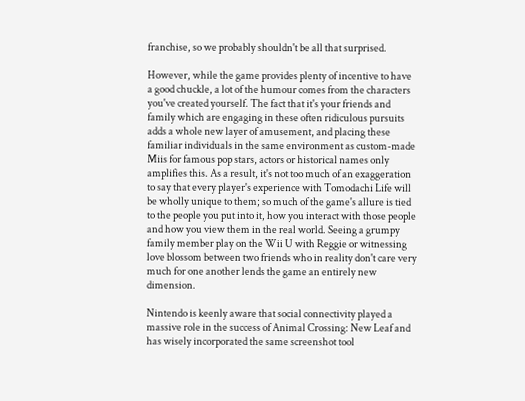franchise, so we probably shouldn't be all that surprised.

However, while the game provides plenty of incentive to have a good chuckle, a lot of the humour comes from the characters you've created yourself. The fact that it's your friends and family which are engaging in these often ridiculous pursuits adds a whole new layer of amusement, and placing these familiar individuals in the same environment as custom-made Miis for famous pop stars, actors or historical names only amplifies this. As a result, it's not too much of an exaggeration to say that every player's experience with Tomodachi Life will be wholly unique to them; so much of the game's allure is tied to the people you put into it, how you interact with those people and how you view them in the real world. Seeing a grumpy family member play on the Wii U with Reggie or witnessing love blossom between two friends who in reality don't care very much for one another lends the game an entirely new dimension.

Nintendo is keenly aware that social connectivity played a massive role in the success of Animal Crossing: New Leaf and has wisely incorporated the same screenshot tool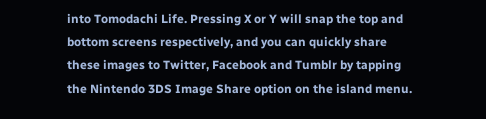into Tomodachi Life. Pressing X or Y will snap the top and bottom screens respectively, and you can quickly share these images to Twitter, Facebook and Tumblr by tapping the Nintendo 3DS Image Share option on the island menu.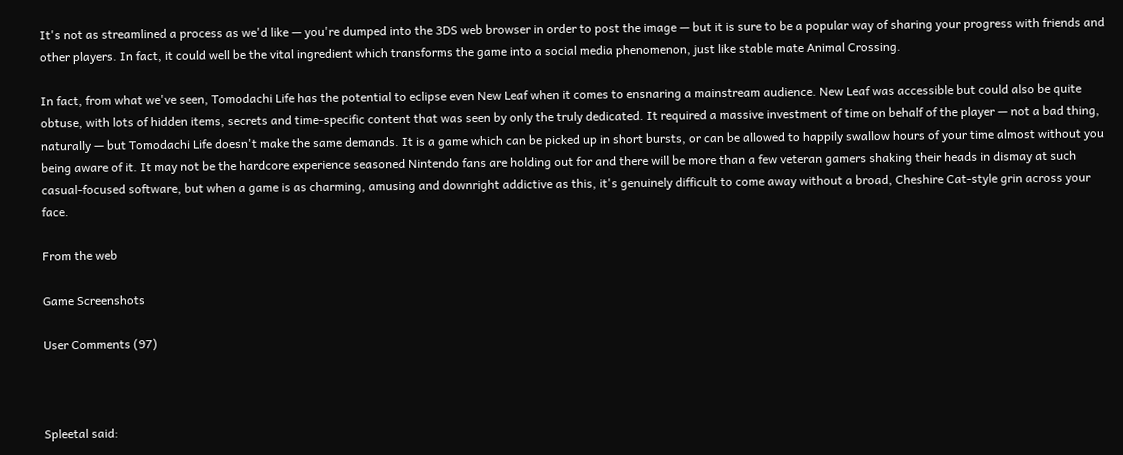It's not as streamlined a process as we'd like — you're dumped into the 3DS web browser in order to post the image — but it is sure to be a popular way of sharing your progress with friends and other players. In fact, it could well be the vital ingredient which transforms the game into a social media phenomenon, just like stable mate Animal Crossing.

In fact, from what we've seen, Tomodachi Life has the potential to eclipse even New Leaf when it comes to ensnaring a mainstream audience. New Leaf was accessible but could also be quite obtuse, with lots of hidden items, secrets and time-specific content that was seen by only the truly dedicated. It required a massive investment of time on behalf of the player — not a bad thing, naturally — but Tomodachi Life doesn't make the same demands. It is a game which can be picked up in short bursts, or can be allowed to happily swallow hours of your time almost without you being aware of it. It may not be the hardcore experience seasoned Nintendo fans are holding out for and there will be more than a few veteran gamers shaking their heads in dismay at such casual-focused software, but when a game is as charming, amusing and downright addictive as this, it's genuinely difficult to come away without a broad, Cheshire Cat-style grin across your face.

From the web

Game Screenshots

User Comments (97)



Spleetal said: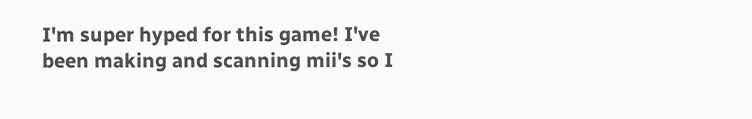I'm super hyped for this game! I've been making and scanning mii's so I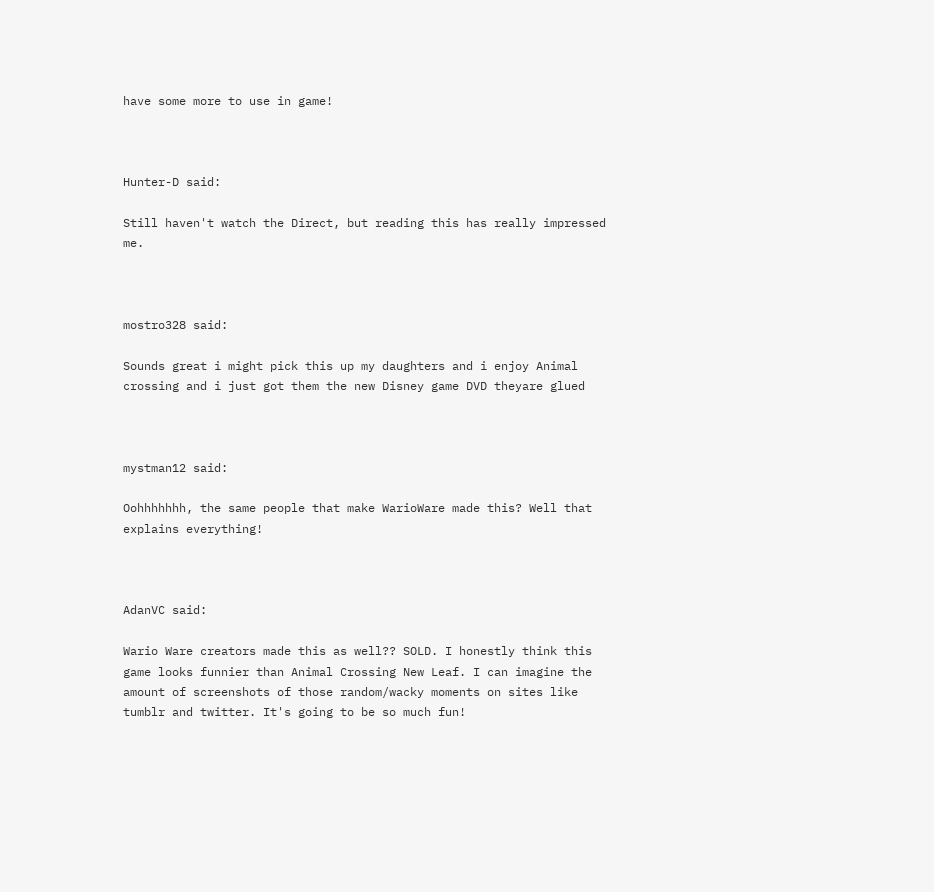have some more to use in game!



Hunter-D said:

Still haven't watch the Direct, but reading this has really impressed me.



mostro328 said:

Sounds great i might pick this up my daughters and i enjoy Animal crossing and i just got them the new Disney game DVD theyare glued



mystman12 said:

Oohhhhhhh, the same people that make WarioWare made this? Well that explains everything!



AdanVC said:

Wario Ware creators made this as well?? SOLD. I honestly think this game looks funnier than Animal Crossing New Leaf. I can imagine the amount of screenshots of those random/wacky moments on sites like tumblr and twitter. It's going to be so much fun!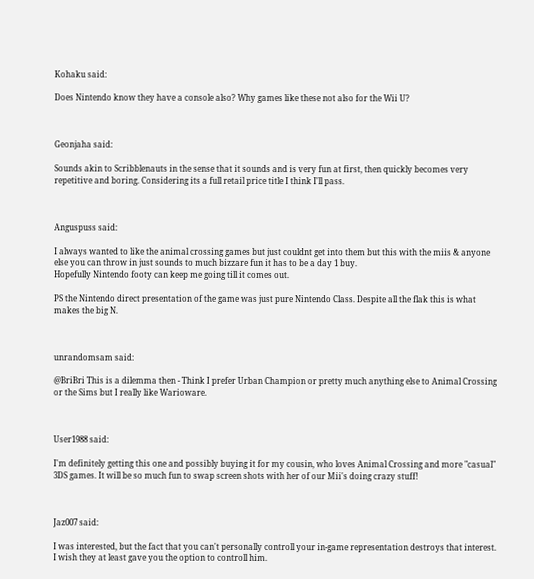Kohaku said:

Does Nintendo know they have a console also? Why games like these not also for the Wii U?



Geonjaha said:

Sounds akin to Scribblenauts in the sense that it sounds and is very fun at first, then quickly becomes very repetitive and boring. Considering its a full retail price title I think I'll pass.



Anguspuss said:

I always wanted to like the animal crossing games but just couldnt get into them but this with the miis & anyone else you can throw in just sounds to much bizzare fun it has to be a day 1 buy.
Hopefully Nintendo footy can keep me going till it comes out.

PS the Nintendo direct presentation of the game was just pure Nintendo Class. Despite all the flak this is what makes the big N.



unrandomsam said:

@BriBri This is a dilemma then - Think I prefer Urban Champion or pretty much anything else to Animal Crossing or the Sims but I really like Warioware.



User1988 said:

I'm definitely getting this one and possibly buying it for my cousin, who loves Animal Crossing and more "casual" 3DS games. It will be so much fun to swap screen shots with her of our Mii's doing crazy stuff!



Jaz007 said:

I was interested, but the fact that you can't personally controll your in-game representation destroys that interest. I wish they at least gave you the option to controll him.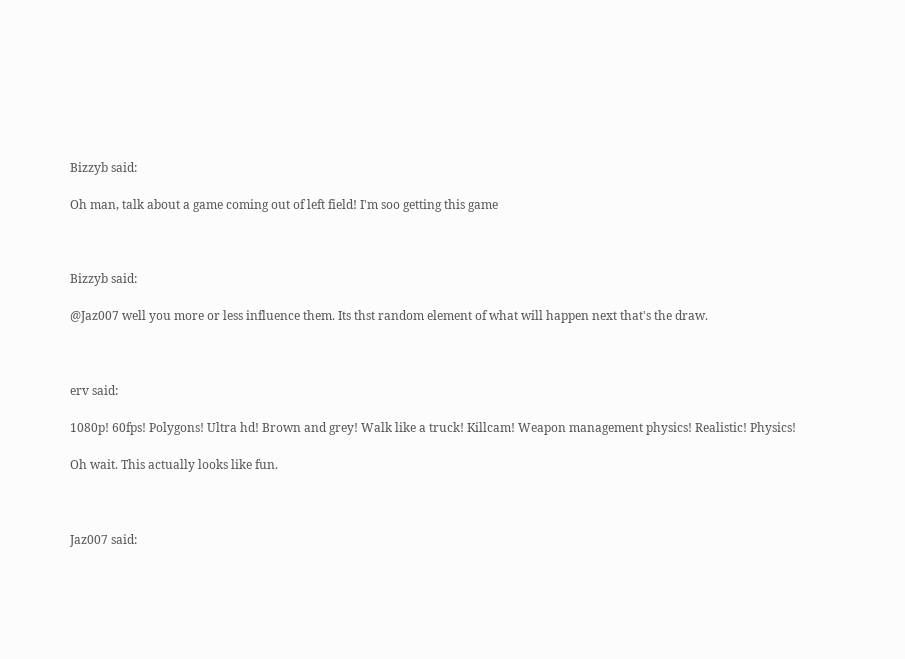Bizzyb said:

Oh man, talk about a game coming out of left field! I'm soo getting this game



Bizzyb said:

@Jaz007 well you more or less influence them. Its thst random element of what will happen next that's the draw.



erv said:

1080p! 60fps! Polygons! Ultra hd! Brown and grey! Walk like a truck! Killcam! Weapon management physics! Realistic! Physics!

Oh wait. This actually looks like fun.



Jaz007 said: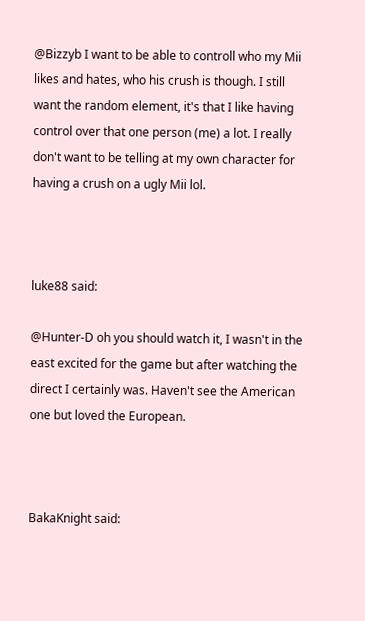@Bizzyb I want to be able to controll who my Mii likes and hates, who his crush is though. I still want the random element, it's that I like having control over that one person (me) a lot. I really don't want to be telling at my own character for having a crush on a ugly Mii lol.



luke88 said:

@Hunter-D oh you should watch it, I wasn't in the east excited for the game but after watching the direct I certainly was. Haven't see the American one but loved the European.



BakaKnight said: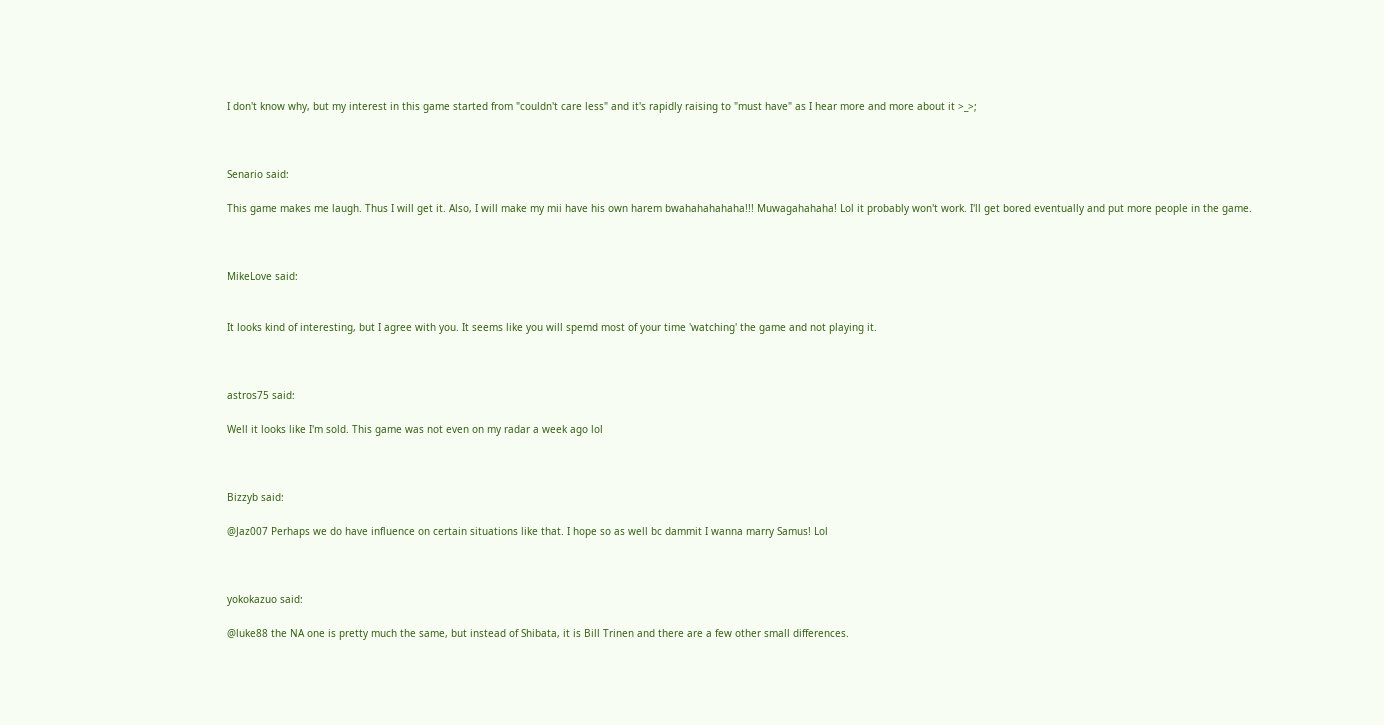I don't know why, but my interest in this game started from "couldn't care less" and it's rapidly raising to "must have" as I hear more and more about it >_>;



Senario said:

This game makes me laugh. Thus I will get it. Also, I will make my mii have his own harem bwahahahahaha!!! Muwagahahaha! Lol it probably won't work. I'll get bored eventually and put more people in the game.



MikeLove said:


It looks kind of interesting, but I agree with you. It seems like you will spemd most of your time 'watching' the game and not playing it.



astros75 said:

Well it looks like I'm sold. This game was not even on my radar a week ago lol



Bizzyb said:

@Jaz007 Perhaps we do have influence on certain situations like that. I hope so as well bc dammit I wanna marry Samus! Lol



yokokazuo said:

@luke88 the NA one is pretty much the same, but instead of Shibata, it is Bill Trinen and there are a few other small differences.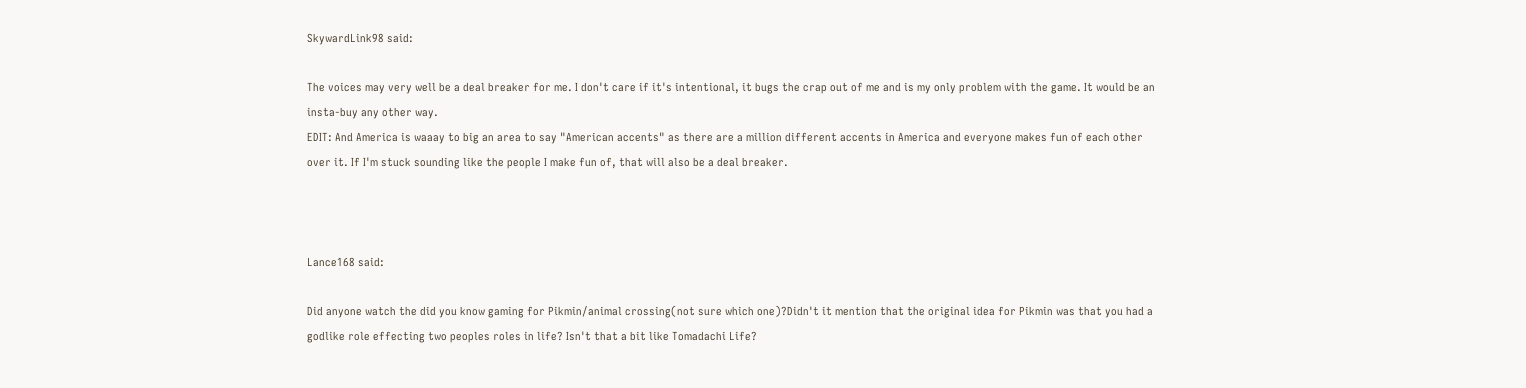SkywardLink98 said:

The voices may very well be a deal breaker for me. I don't care if it's intentional, it bugs the crap out of me and is my only problem with the game. It would be an insta-buy any other way.
EDIT: And America is waaay to big an area to say "American accents" as there are a million different accents in America and everyone makes fun of each other over it. If I'm stuck sounding like the people I make fun of, that will also be a deal breaker.



Lance168 said:

Did anyone watch the did you know gaming for Pikmin/animal crossing(not sure which one)?Didn't it mention that the original idea for Pikmin was that you had a godlike role effecting two peoples roles in life? Isn't that a bit like Tomadachi Life?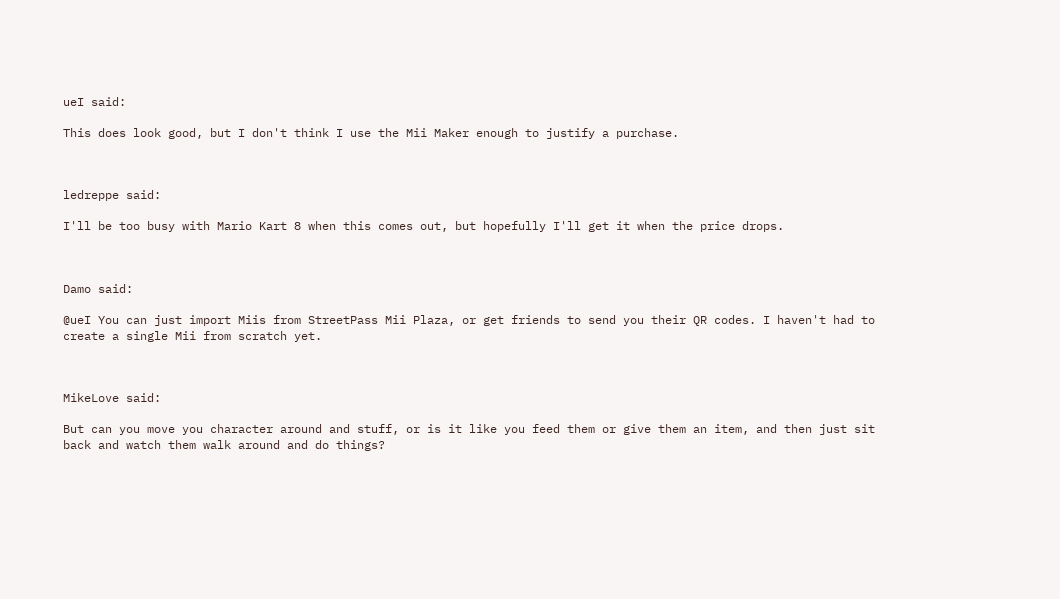ueI said:

This does look good, but I don't think I use the Mii Maker enough to justify a purchase.



ledreppe said:

I'll be too busy with Mario Kart 8 when this comes out, but hopefully I'll get it when the price drops.



Damo said:

@ueI You can just import Miis from StreetPass Mii Plaza, or get friends to send you their QR codes. I haven't had to create a single Mii from scratch yet.



MikeLove said:

But can you move you character around and stuff, or is it like you feed them or give them an item, and then just sit back and watch them walk around and do things?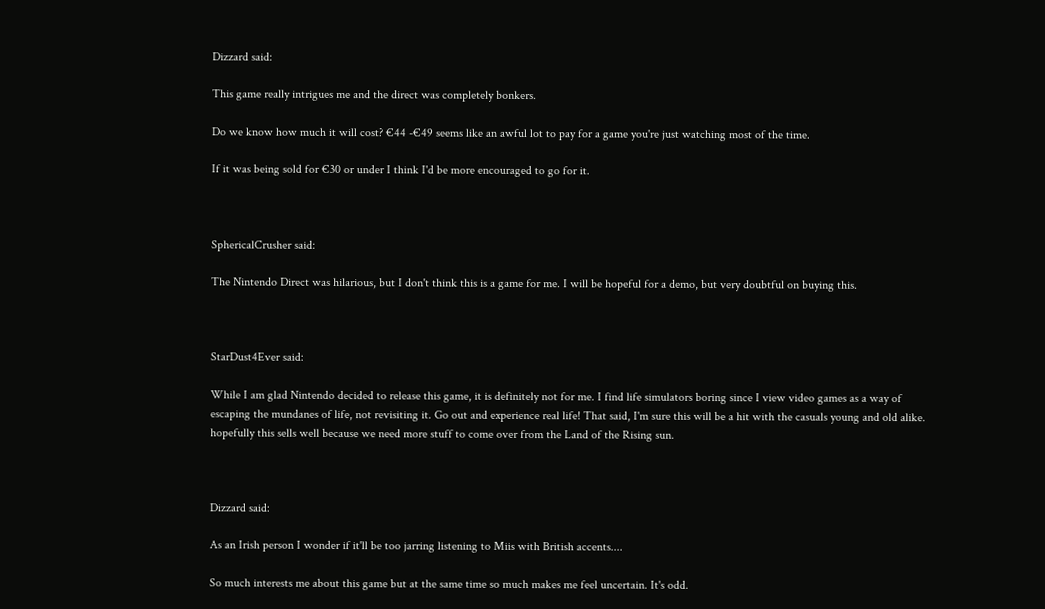Dizzard said:

This game really intrigues me and the direct was completely bonkers.

Do we know how much it will cost? €44 -€49 seems like an awful lot to pay for a game you're just watching most of the time.

If it was being sold for €30 or under I think I'd be more encouraged to go for it.



SphericalCrusher said:

The Nintendo Direct was hilarious, but I don't think this is a game for me. I will be hopeful for a demo, but very doubtful on buying this.



StarDust4Ever said:

While I am glad Nintendo decided to release this game, it is definitely not for me. I find life simulators boring since I view video games as a way of escaping the mundanes of life, not revisiting it. Go out and experience real life! That said, I'm sure this will be a hit with the casuals young and old alike. hopefully this sells well because we need more stuff to come over from the Land of the Rising sun.



Dizzard said:

As an Irish person I wonder if it'll be too jarring listening to Miis with British accents....

So much interests me about this game but at the same time so much makes me feel uncertain. It's odd.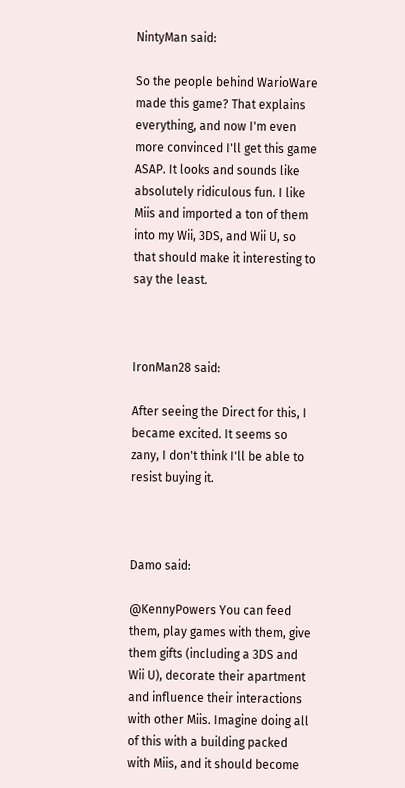NintyMan said:

So the people behind WarioWare made this game? That explains everything, and now I'm even more convinced I'll get this game ASAP. It looks and sounds like absolutely ridiculous fun. I like Miis and imported a ton of them into my Wii, 3DS, and Wii U, so that should make it interesting to say the least.



IronMan28 said:

After seeing the Direct for this, I became excited. It seems so zany, I don't think I'll be able to resist buying it.



Damo said:

@KennyPowers You can feed them, play games with them, give them gifts (including a 3DS and Wii U), decorate their apartment and influence their interactions with other Miis. Imagine doing all of this with a building packed with Miis, and it should become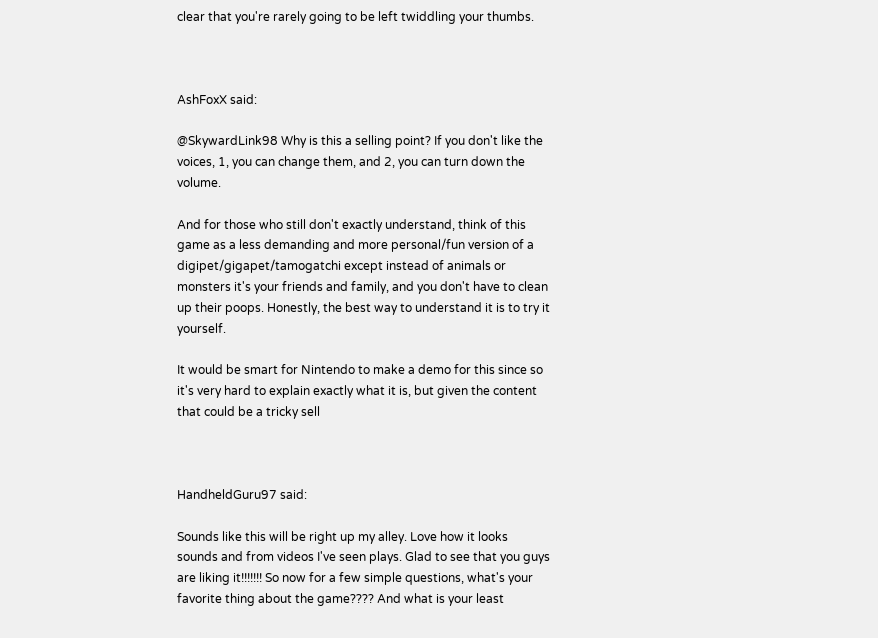clear that you're rarely going to be left twiddling your thumbs.



AshFoxX said:

@SkywardLink98 Why is this a selling point? If you don't like the voices, 1, you can change them, and 2, you can turn down the volume.

And for those who still don't exactly understand, think of this game as a less demanding and more personal/fun version of a digipet/gigapet/tamogatchi except instead of animals or monsters it's your friends and family, and you don't have to clean up their poops. Honestly, the best way to understand it is to try it yourself.

It would be smart for Nintendo to make a demo for this since so it's very hard to explain exactly what it is, but given the content that could be a tricky sell



HandheldGuru97 said:

Sounds like this will be right up my alley. Love how it looks sounds and from videos I've seen plays. Glad to see that you guys are liking it!!!!!!! So now for a few simple questions, what's your favorite thing about the game???? And what is your least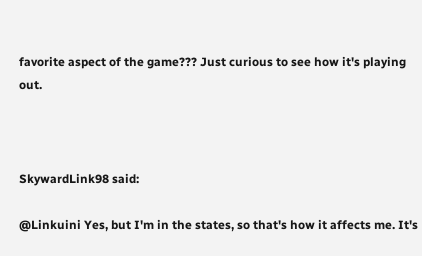favorite aspect of the game??? Just curious to see how it's playing out.



SkywardLink98 said:

@Linkuini Yes, but I'm in the states, so that's how it affects me. It's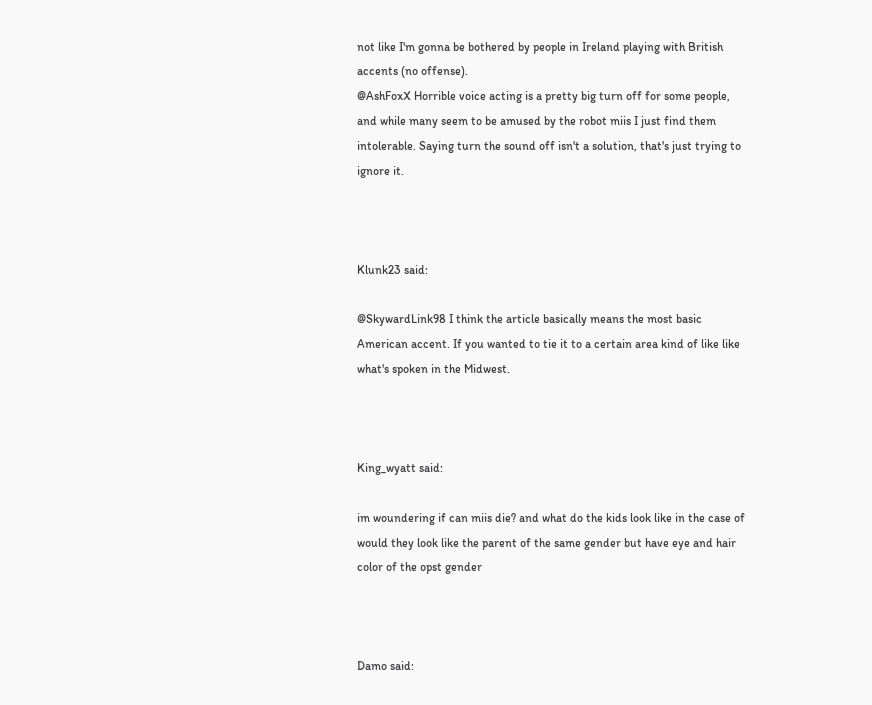not like I'm gonna be bothered by people in Ireland playing with British accents (no offense).
@AshFoxX Horrible voice acting is a pretty big turn off for some people, and while many seem to be amused by the robot miis I just find them intolerable. Saying turn the sound off isn't a solution, that's just trying to ignore it.



Klunk23 said:

@SkywardLink98 I think the article basically means the most basic American accent. If you wanted to tie it to a certain area kind of like like what's spoken in the Midwest.



King_wyatt said:

im woundering if can miis die? and what do the kids look like in the case of would they look like the parent of the same gender but have eye and hair color of the opst gender



Damo said: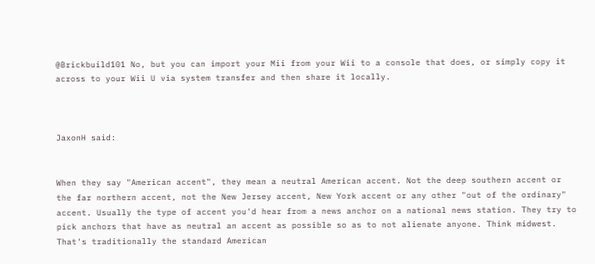@Brickbuild101 No, but you can import your Mii from your Wii to a console that does, or simply copy it across to your Wii U via system transfer and then share it locally.



JaxonH said:


When they say "American accent", they mean a neutral American accent. Not the deep southern accent or the far northern accent, not the New Jersey accent, New York accent or any other "out of the ordinary" accent. Usually the type of accent you'd hear from a news anchor on a national news station. They try to pick anchors that have as neutral an accent as possible so as to not alienate anyone. Think midwest. That's traditionally the standard American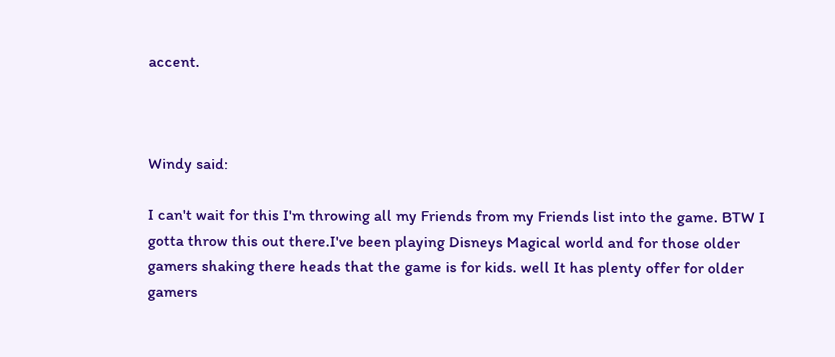accent.



Windy said:

I can't wait for this I'm throwing all my Friends from my Friends list into the game. BTW I gotta throw this out there.I've been playing Disneys Magical world and for those older gamers shaking there heads that the game is for kids. well It has plenty offer for older gamers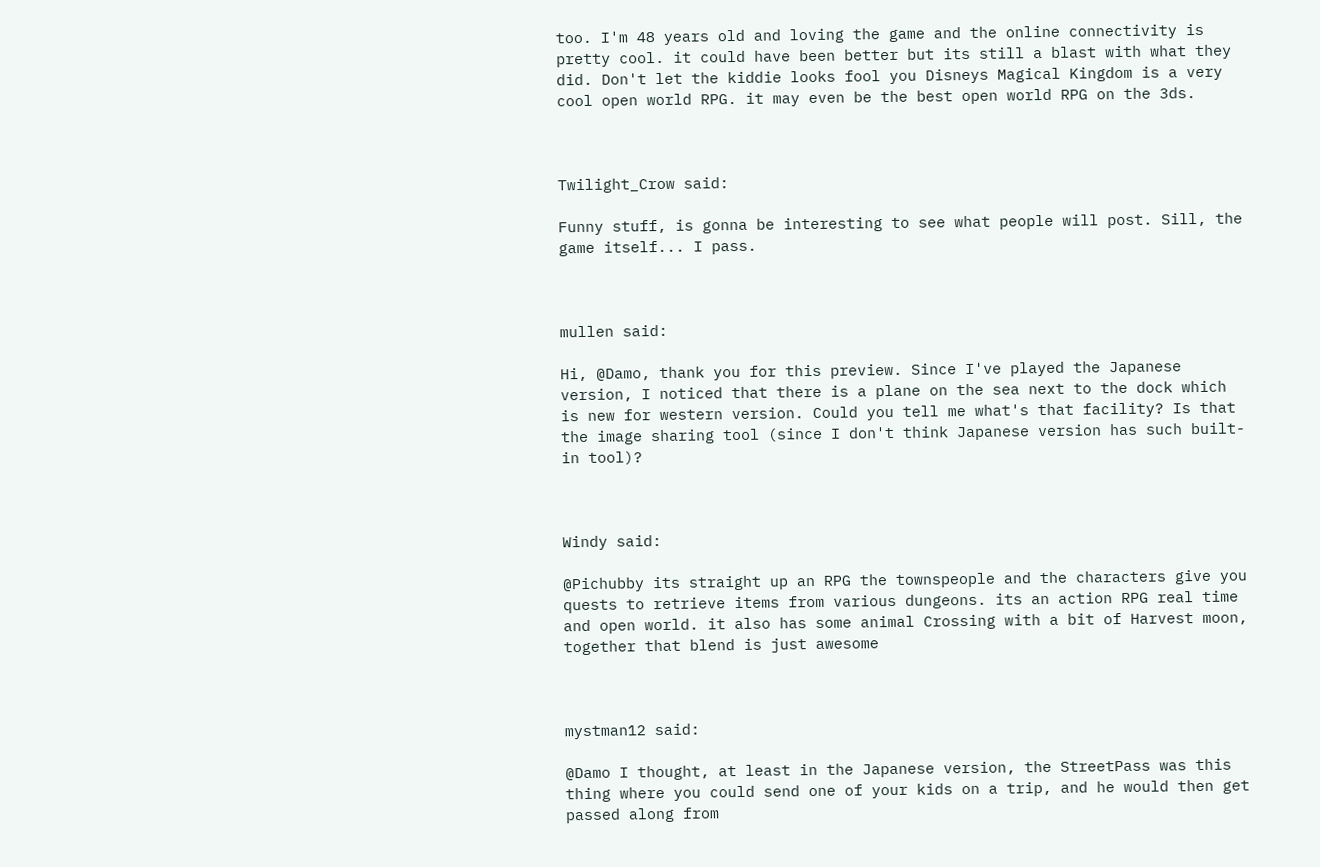too. I'm 48 years old and loving the game and the online connectivity is pretty cool. it could have been better but its still a blast with what they did. Don't let the kiddie looks fool you Disneys Magical Kingdom is a very cool open world RPG. it may even be the best open world RPG on the 3ds.



Twilight_Crow said:

Funny stuff, is gonna be interesting to see what people will post. Sill, the game itself... I pass.



mullen said:

Hi, @Damo, thank you for this preview. Since I've played the Japanese version, I noticed that there is a plane on the sea next to the dock which is new for western version. Could you tell me what's that facility? Is that the image sharing tool (since I don't think Japanese version has such built-in tool)?



Windy said:

@Pichubby its straight up an RPG the townspeople and the characters give you quests to retrieve items from various dungeons. its an action RPG real time and open world. it also has some animal Crossing with a bit of Harvest moon, together that blend is just awesome



mystman12 said:

@Damo I thought, at least in the Japanese version, the StreetPass was this thing where you could send one of your kids on a trip, and he would then get passed along from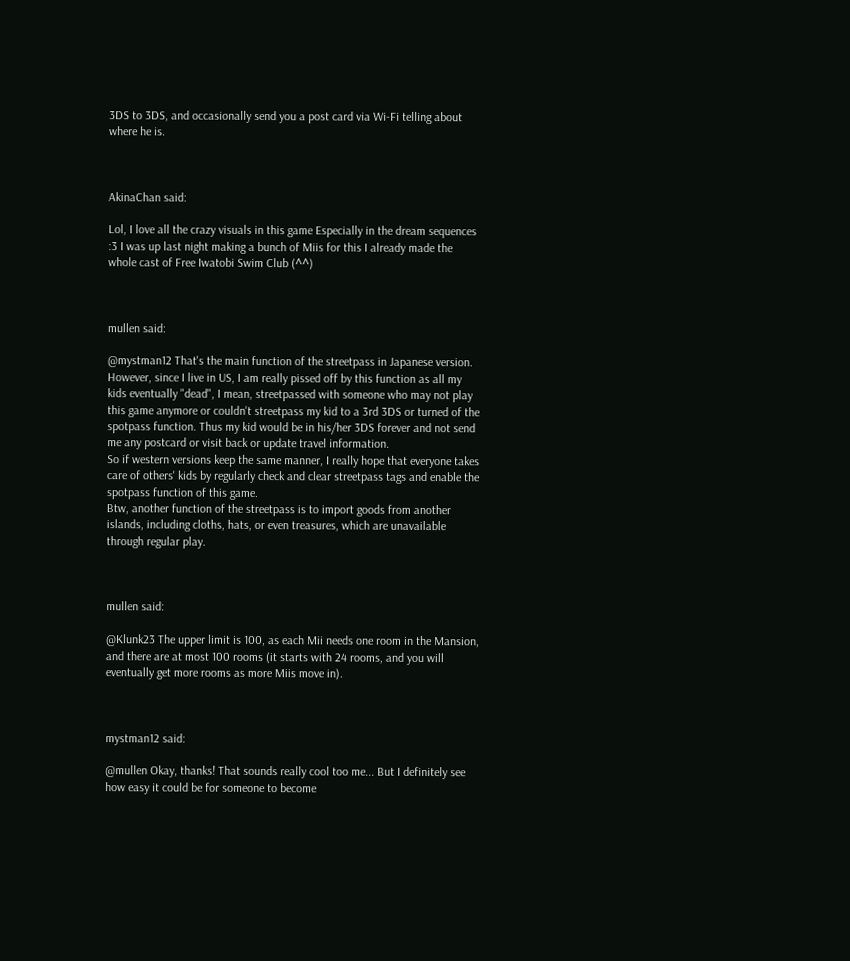3DS to 3DS, and occasionally send you a post card via Wi-Fi telling about where he is.



AkinaChan said:

Lol, I love all the crazy visuals in this game Especially in the dream sequences :3 I was up last night making a bunch of Miis for this I already made the whole cast of Free Iwatobi Swim Club (^^)



mullen said:

@mystman12 That's the main function of the streetpass in Japanese version. However, since I live in US, I am really pissed off by this function as all my kids eventually "dead", I mean, streetpassed with someone who may not play this game anymore or couldn't streetpass my kid to a 3rd 3DS or turned of the spotpass function. Thus my kid would be in his/her 3DS forever and not send me any postcard or visit back or update travel information.
So if western versions keep the same manner, I really hope that everyone takes care of others' kids by regularly check and clear streetpass tags and enable the spotpass function of this game.
Btw, another function of the streetpass is to import goods from another islands, including cloths, hats, or even treasures, which are unavailable through regular play.



mullen said:

@Klunk23 The upper limit is 100, as each Mii needs one room in the Mansion, and there are at most 100 rooms (it starts with 24 rooms, and you will eventually get more rooms as more Miis move in).



mystman12 said:

@mullen Okay, thanks! That sounds really cool too me... But I definitely see how easy it could be for someone to become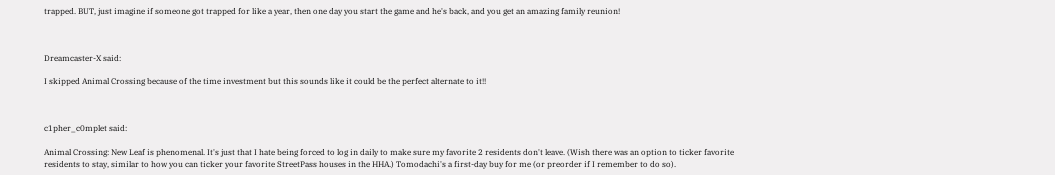trapped. BUT, just imagine if someone got trapped for like a year, then one day you start the game and he's back, and you get an amazing family reunion!



Dreamcaster-X said:

I skipped Animal Crossing because of the time investment but this sounds like it could be the perfect alternate to it!!



c1pher_c0mplet said:

Animal Crossing: New Leaf is phenomenal. It's just that I hate being forced to log in daily to make sure my favorite 2 residents don't leave. (Wish there was an option to ticker favorite residents to stay, similar to how you can ticker your favorite StreetPass houses in the HHA.) Tomodachi's a first-day buy for me (or preorder if I remember to do so).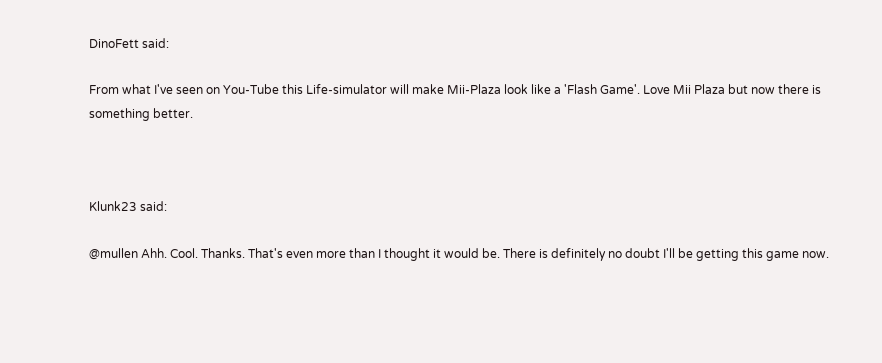DinoFett said:

From what I've seen on You-Tube this Life-simulator will make Mii-Plaza look like a 'Flash Game'. Love Mii Plaza but now there is something better.



Klunk23 said:

@mullen Ahh. Cool. Thanks. That's even more than I thought it would be. There is definitely no doubt I'll be getting this game now.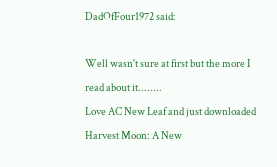DadOfFour1972 said:

Well wasn't sure at first but the more I read about it........
Love AC New Leaf and just downloaded Harvest Moon: A New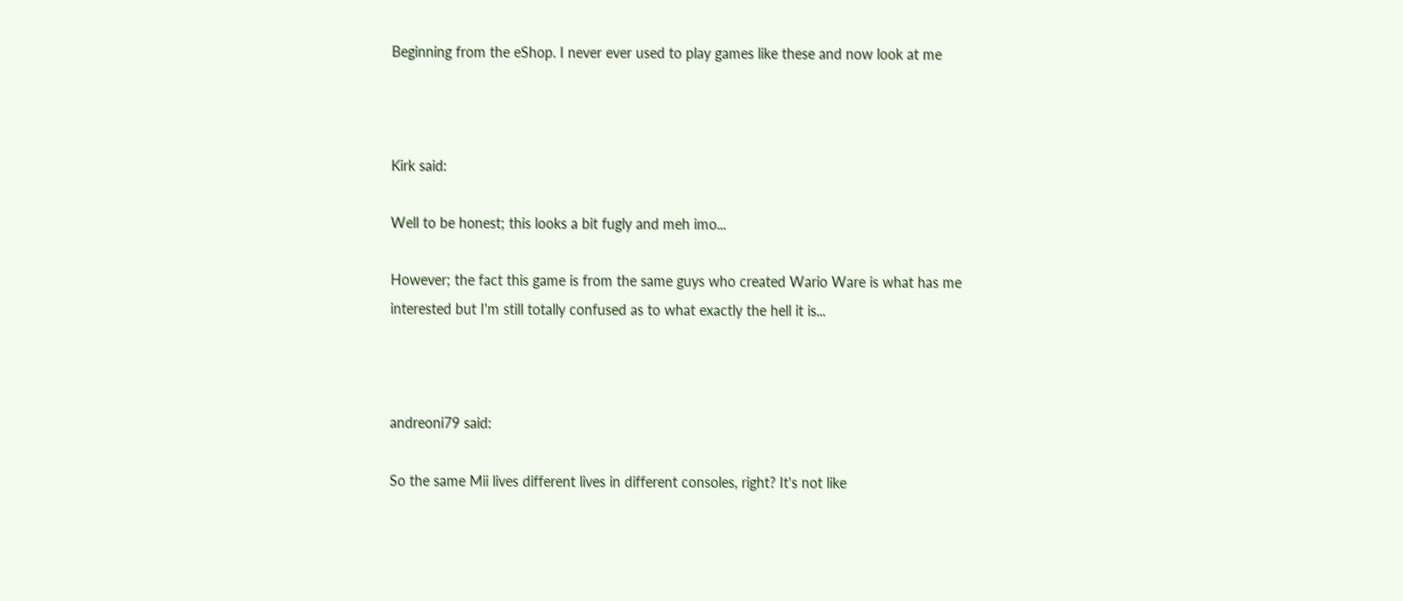Beginning from the eShop. I never ever used to play games like these and now look at me



Kirk said:

Well to be honest; this looks a bit fugly and meh imo...

However; the fact this game is from the same guys who created Wario Ware is what has me interested but I'm still totally confused as to what exactly the hell it is...



andreoni79 said:

So the same Mii lives different lives in different consoles, right? It's not like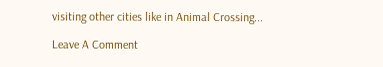visiting other cities like in Animal Crossing...

Leave A Comment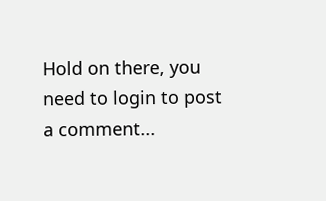Hold on there, you need to login to post a comment...